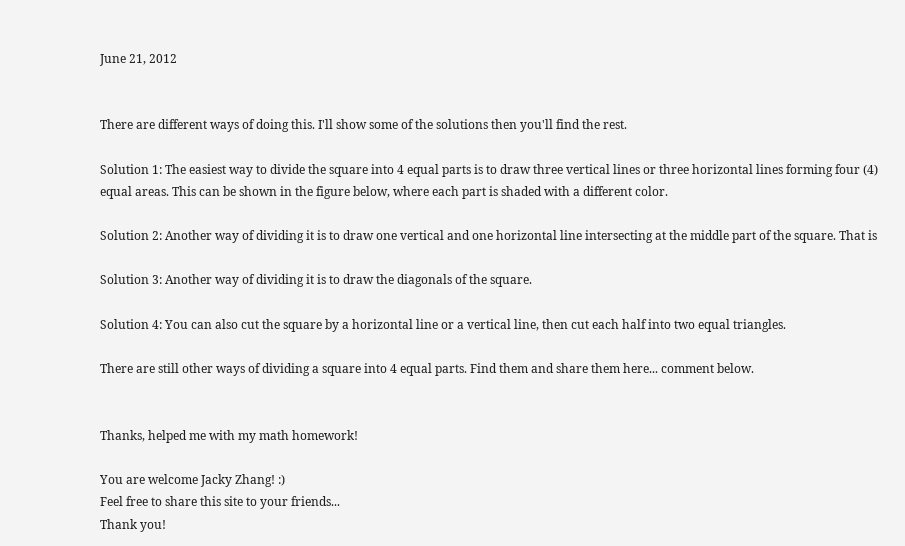June 21, 2012


There are different ways of doing this. I'll show some of the solutions then you'll find the rest.

Solution 1: The easiest way to divide the square into 4 equal parts is to draw three vertical lines or three horizontal lines forming four (4) equal areas. This can be shown in the figure below, where each part is shaded with a different color.

Solution 2: Another way of dividing it is to draw one vertical and one horizontal line intersecting at the middle part of the square. That is

Solution 3: Another way of dividing it is to draw the diagonals of the square.

Solution 4: You can also cut the square by a horizontal line or a vertical line, then cut each half into two equal triangles.

There are still other ways of dividing a square into 4 equal parts. Find them and share them here... comment below.


Thanks, helped me with my math homework!

You are welcome Jacky Zhang! :)
Feel free to share this site to your friends...
Thank you!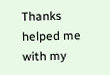Thanks helped me with my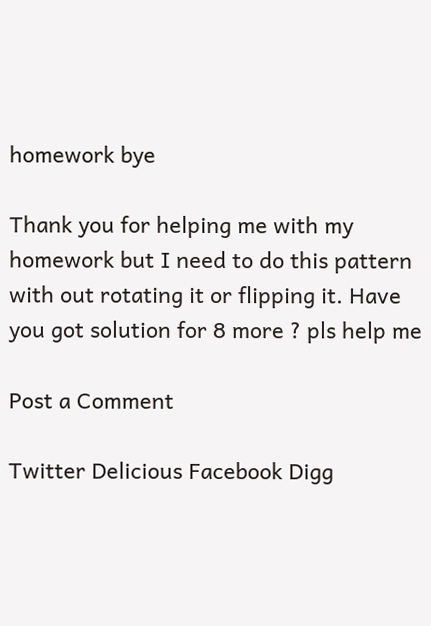homework bye

Thank you for helping me with my homework but I need to do this pattern with out rotating it or flipping it. Have you got solution for 8 more ? pls help me

Post a Comment

Twitter Delicious Facebook Digg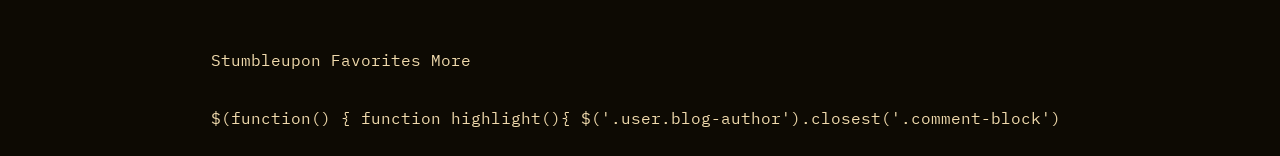Stumbleupon Favorites More

$(function() { function highlight(){ $('.user.blog-author').closest('.comment-block')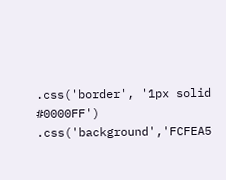.css('border', '1px solid #0000FF') .css('background','FCFEA5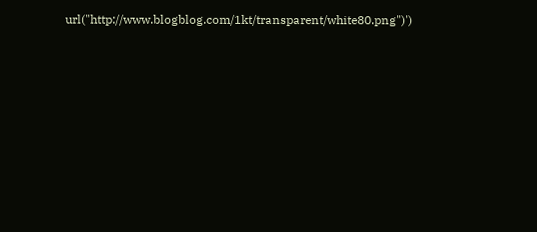url("http://www.blogblog.com/1kt/transparent/white80.png")')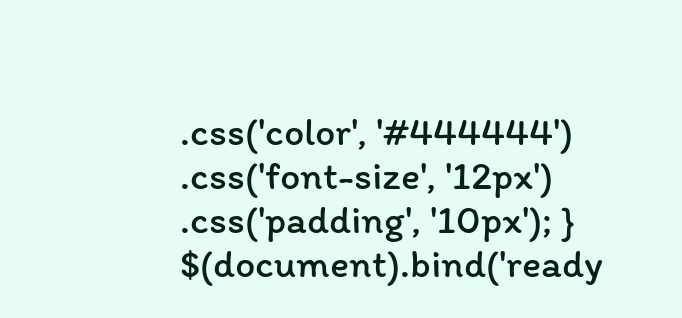.css('color', '#444444') .css('font-size', '12px') .css('padding', '10px'); } $(document).bind('ready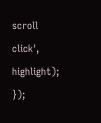scroll click', highlight); });